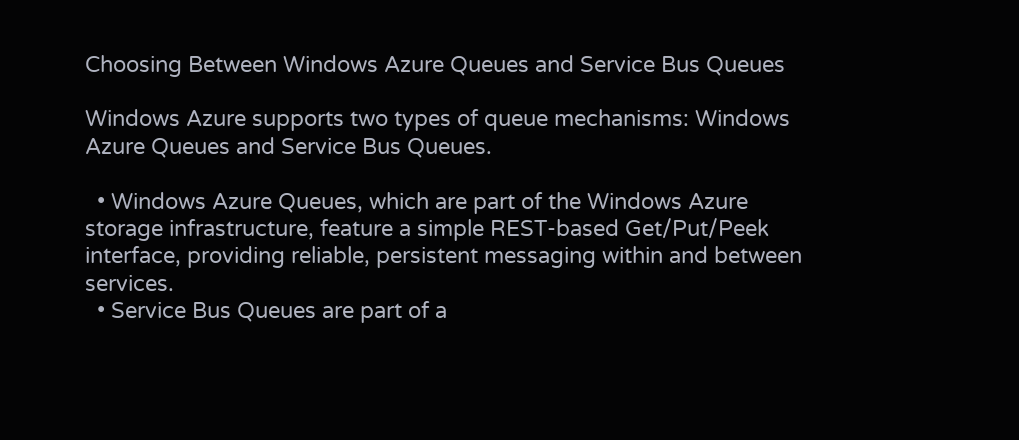Choosing Between Windows Azure Queues and Service Bus Queues

Windows Azure supports two types of queue mechanisms: Windows Azure Queues and Service Bus Queues.

  • Windows Azure Queues, which are part of the Windows Azure storage infrastructure, feature a simple REST-based Get/Put/Peek interface, providing reliable, persistent messaging within and between services.
  • Service Bus Queues are part of a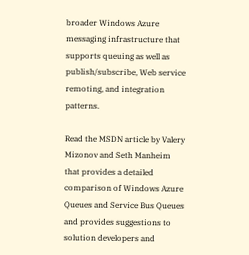broader Windows Azure messaging infrastructure that supports queuing as well as publish/subscribe, Web service remoting, and integration patterns.

Read the MSDN article by Valery Mizonov and Seth Manheim that provides a detailed comparison of Windows Azure Queues and Service Bus Queues and provides suggestions to solution developers and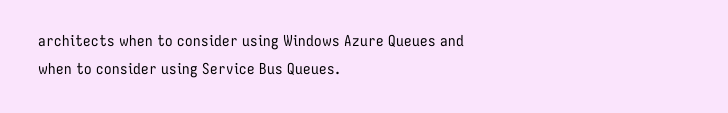architects when to consider using Windows Azure Queues and when to consider using Service Bus Queues.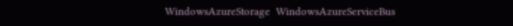WindowsAzureStorage  WindowsAzureServiceBus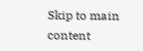Skip to main content